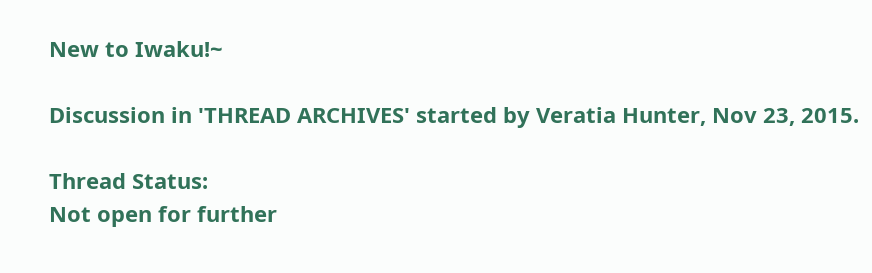New to Iwaku!~

Discussion in 'THREAD ARCHIVES' started by Veratia Hunter, Nov 23, 2015.

Thread Status:
Not open for further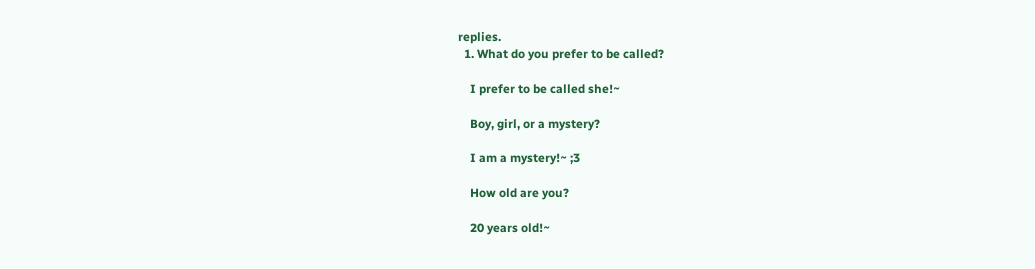replies.
  1. What do you prefer to be called?

    I prefer to be called she!~

    Boy, girl, or a mystery?

    I am a mystery!~ ;3

    How old are you?

    20 years old!~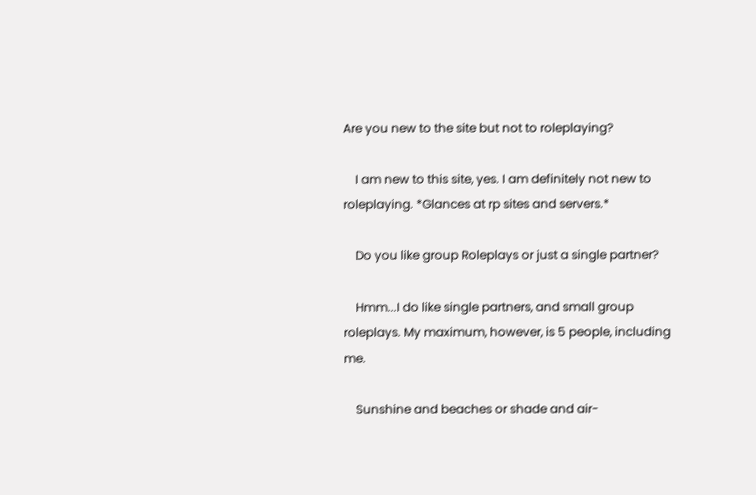Are you new to the site but not to roleplaying?

    I am new to this site, yes. I am definitely not new to roleplaying. *Glances at rp sites and servers.*

    Do you like group Roleplays or just a single partner?

    Hmm...I do like single partners, and small group roleplays. My maximum, however, is 5 people, including me.

    Sunshine and beaches or shade and air-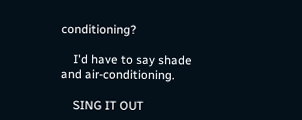conditioning?

    I'd have to say shade and air-conditioning.

    SING IT OUT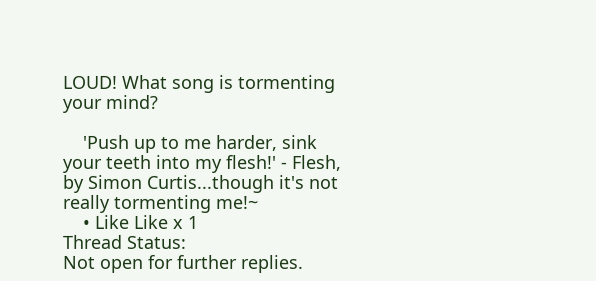LOUD! What song is tormenting your mind?

    'Push up to me harder, sink your teeth into my flesh!' - Flesh, by Simon Curtis...though it's not really tormenting me!~
    • Like Like x 1
Thread Status:
Not open for further replies.